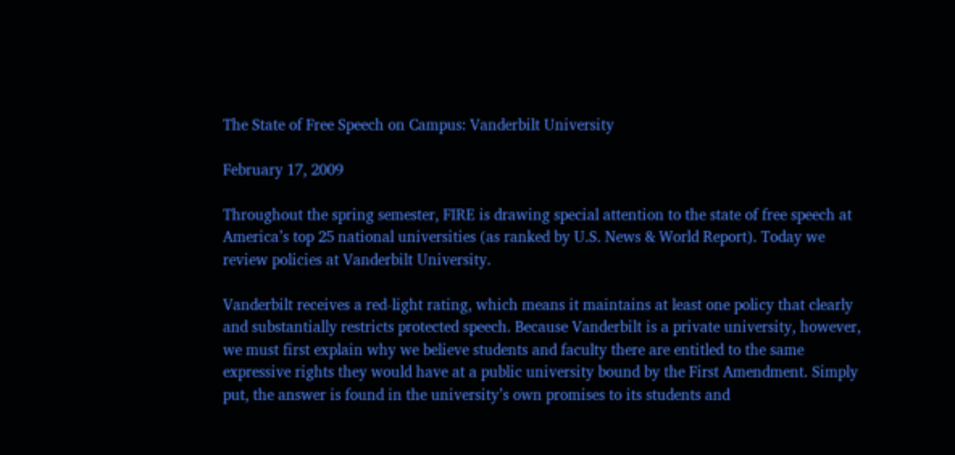The State of Free Speech on Campus: Vanderbilt University

February 17, 2009

Throughout the spring semester, FIRE is drawing special attention to the state of free speech at America’s top 25 national universities (as ranked by U.S. News & World Report). Today we review policies at Vanderbilt University.

Vanderbilt receives a red-light rating, which means it maintains at least one policy that clearly and substantially restricts protected speech. Because Vanderbilt is a private university, however, we must first explain why we believe students and faculty there are entitled to the same expressive rights they would have at a public university bound by the First Amendment. Simply put, the answer is found in the university’s own promises to its students and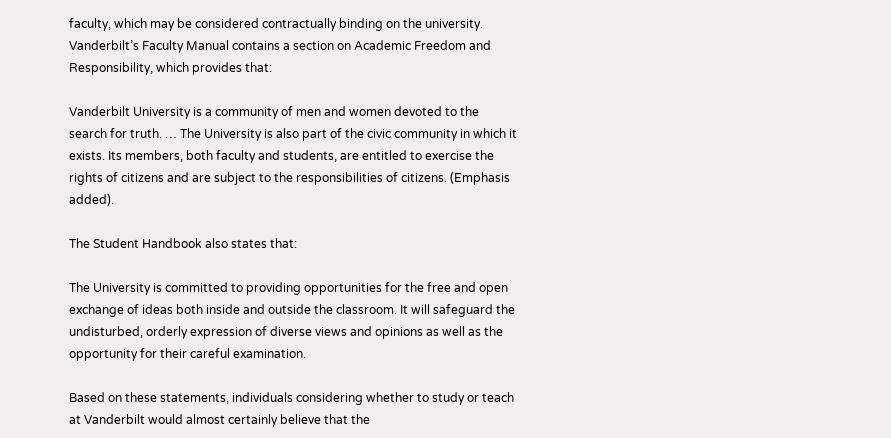faculty, which may be considered contractually binding on the university. Vanderbilt’s Faculty Manual contains a section on Academic Freedom and Responsibility, which provides that:

Vanderbilt University is a community of men and women devoted to the search for truth. … The University is also part of the civic community in which it exists. Its members, both faculty and students, are entitled to exercise the rights of citizens and are subject to the responsibilities of citizens. (Emphasis added).

The Student Handbook also states that:

The University is committed to providing opportunities for the free and open exchange of ideas both inside and outside the classroom. It will safeguard the undisturbed, orderly expression of diverse views and opinions as well as the opportunity for their careful examination.

Based on these statements, individuals considering whether to study or teach at Vanderbilt would almost certainly believe that the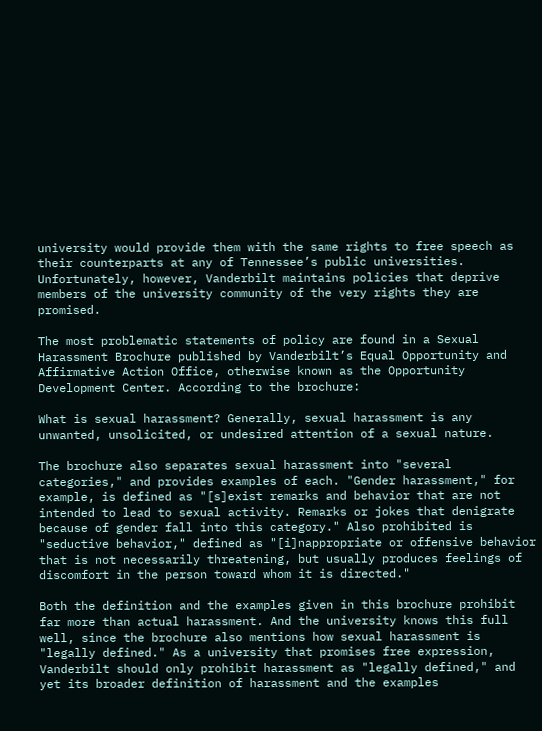university would provide them with the same rights to free speech as their counterparts at any of Tennessee’s public universities. Unfortunately, however, Vanderbilt maintains policies that deprive members of the university community of the very rights they are promised.

The most problematic statements of policy are found in a Sexual Harassment Brochure published by Vanderbilt’s Equal Opportunity and Affirmative Action Office, otherwise known as the Opportunity Development Center. According to the brochure:

What is sexual harassment? Generally, sexual harassment is any unwanted, unsolicited, or undesired attention of a sexual nature.

The brochure also separates sexual harassment into "several categories," and provides examples of each. "Gender harassment," for example, is defined as "[s]exist remarks and behavior that are not intended to lead to sexual activity. Remarks or jokes that denigrate because of gender fall into this category." Also prohibited is "seductive behavior," defined as "[i]nappropriate or offensive behavior that is not necessarily threatening, but usually produces feelings of discomfort in the person toward whom it is directed."

Both the definition and the examples given in this brochure prohibit far more than actual harassment. And the university knows this full well, since the brochure also mentions how sexual harassment is "legally defined." As a university that promises free expression, Vanderbilt should only prohibit harassment as "legally defined," and yet its broader definition of harassment and the examples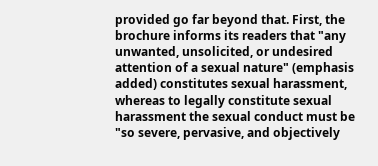provided go far beyond that. First, the brochure informs its readers that "any unwanted, unsolicited, or undesired attention of a sexual nature" (emphasis added) constitutes sexual harassment, whereas to legally constitute sexual harassment the sexual conduct must be "so severe, pervasive, and objectively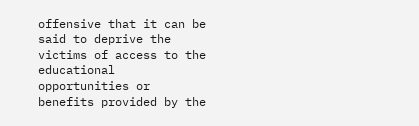offensive that it can be said to deprive the victims of access to the educational opportunities or benefits provided by the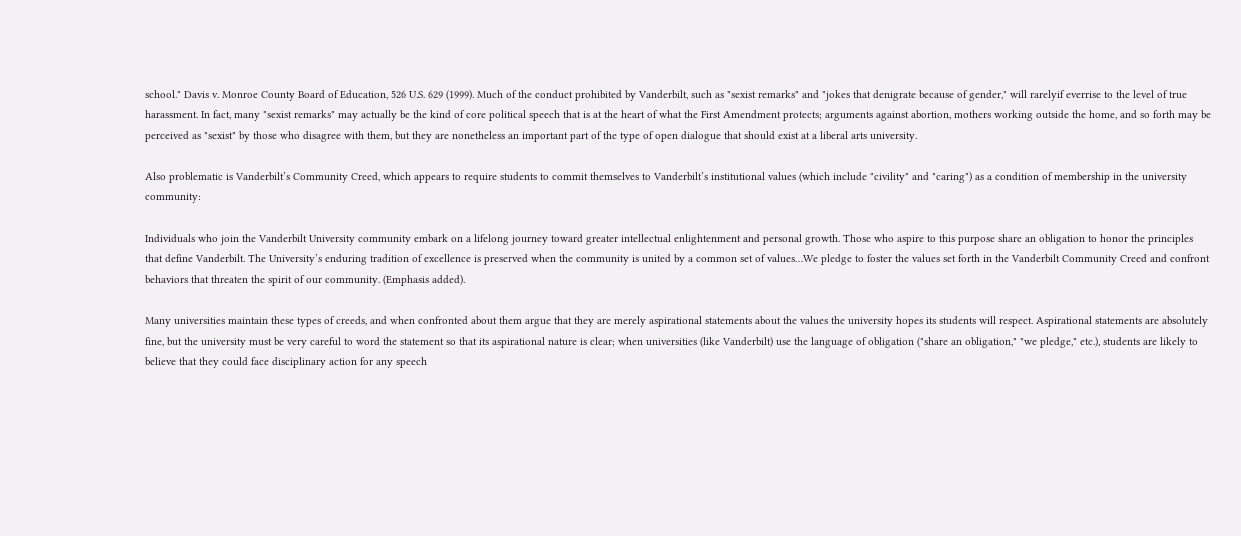school." Davis v. Monroe County Board of Education, 526 U.S. 629 (1999). Much of the conduct prohibited by Vanderbilt, such as "sexist remarks" and "jokes that denigrate because of gender," will rarelyif everrise to the level of true harassment. In fact, many "sexist remarks" may actually be the kind of core political speech that is at the heart of what the First Amendment protects; arguments against abortion, mothers working outside the home, and so forth may be perceived as "sexist" by those who disagree with them, but they are nonetheless an important part of the type of open dialogue that should exist at a liberal arts university.

Also problematic is Vanderbilt’s Community Creed, which appears to require students to commit themselves to Vanderbilt’s institutional values (which include "civility" and "caring") as a condition of membership in the university community:

Individuals who join the Vanderbilt University community embark on a lifelong journey toward greater intellectual enlightenment and personal growth. Those who aspire to this purpose share an obligation to honor the principles that define Vanderbilt. The University’s enduring tradition of excellence is preserved when the community is united by a common set of values…We pledge to foster the values set forth in the Vanderbilt Community Creed and confront behaviors that threaten the spirit of our community. (Emphasis added).

Many universities maintain these types of creeds, and when confronted about them argue that they are merely aspirational statements about the values the university hopes its students will respect. Aspirational statements are absolutely fine, but the university must be very careful to word the statement so that its aspirational nature is clear; when universities (like Vanderbilt) use the language of obligation ("share an obligation," "we pledge," etc.), students are likely to believe that they could face disciplinary action for any speech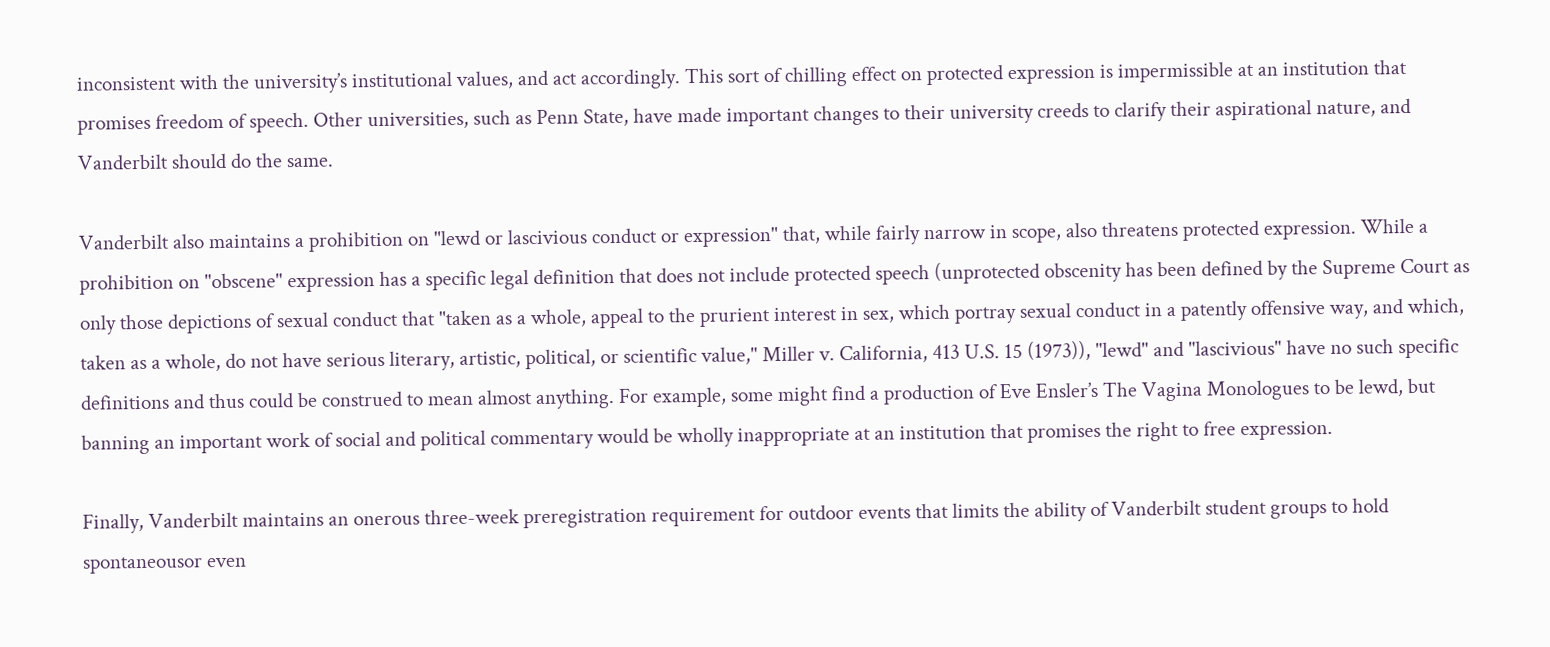inconsistent with the university’s institutional values, and act accordingly. This sort of chilling effect on protected expression is impermissible at an institution that promises freedom of speech. Other universities, such as Penn State, have made important changes to their university creeds to clarify their aspirational nature, and Vanderbilt should do the same.

Vanderbilt also maintains a prohibition on "lewd or lascivious conduct or expression" that, while fairly narrow in scope, also threatens protected expression. While a prohibition on "obscene" expression has a specific legal definition that does not include protected speech (unprotected obscenity has been defined by the Supreme Court as only those depictions of sexual conduct that "taken as a whole, appeal to the prurient interest in sex, which portray sexual conduct in a patently offensive way, and which, taken as a whole, do not have serious literary, artistic, political, or scientific value," Miller v. California, 413 U.S. 15 (1973)), "lewd" and "lascivious" have no such specific definitions and thus could be construed to mean almost anything. For example, some might find a production of Eve Ensler’s The Vagina Monologues to be lewd, but banning an important work of social and political commentary would be wholly inappropriate at an institution that promises the right to free expression.

Finally, Vanderbilt maintains an onerous three-week preregistration requirement for outdoor events that limits the ability of Vanderbilt student groups to hold spontaneousor even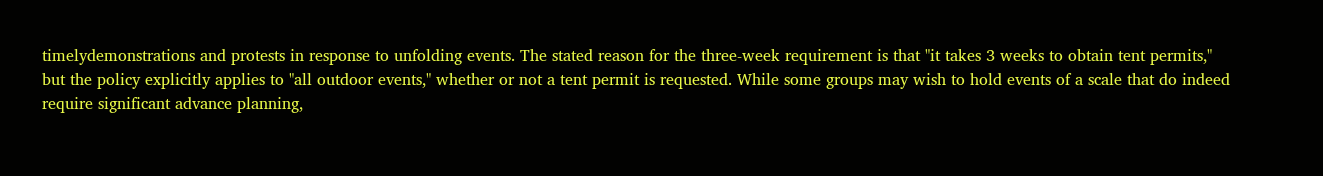timelydemonstrations and protests in response to unfolding events. The stated reason for the three-week requirement is that "it takes 3 weeks to obtain tent permits," but the policy explicitly applies to "all outdoor events," whether or not a tent permit is requested. While some groups may wish to hold events of a scale that do indeed require significant advance planning,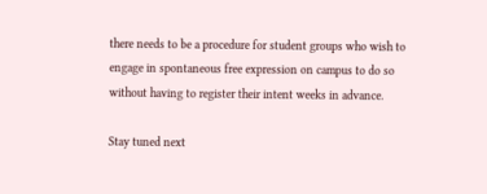there needs to be a procedure for student groups who wish to engage in spontaneous free expression on campus to do so without having to register their intent weeks in advance.

Stay tuned next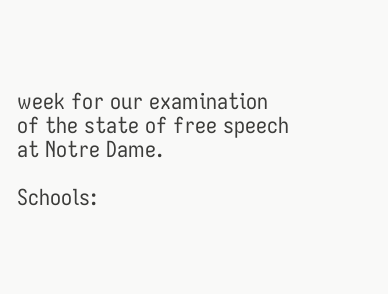week for our examination of the state of free speech at Notre Dame.

Schools: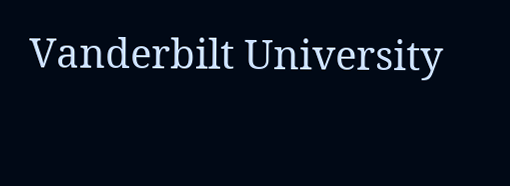Vanderbilt University